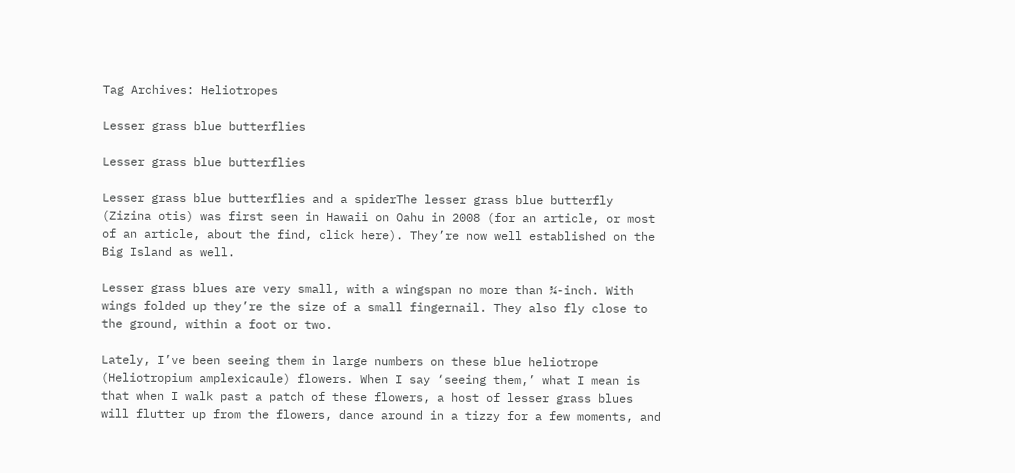Tag Archives: Heliotropes

Lesser grass blue butterflies

Lesser grass blue butterflies

Lesser grass blue butterflies and a spiderThe lesser grass blue butterfly (Zizina otis) was first seen in Hawaii on Oahu in 2008 (for an article, or most of an article, about the find, click here). They’re now well established on the Big Island as well.

Lesser grass blues are very small, with a wingspan no more than ¾-inch. With wings folded up they’re the size of a small fingernail. They also fly close to the ground, within a foot or two.

Lately, I’ve been seeing them in large numbers on these blue heliotrope (Heliotropium amplexicaule) flowers. When I say ‘seeing them,’ what I mean is that when I walk past a patch of these flowers, a host of lesser grass blues will flutter up from the flowers, dance around in a tizzy for a few moments, and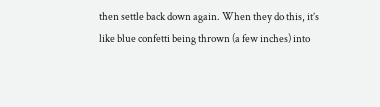then settle back down again. When they do this, it’s like blue confetti being thrown (a few inches) into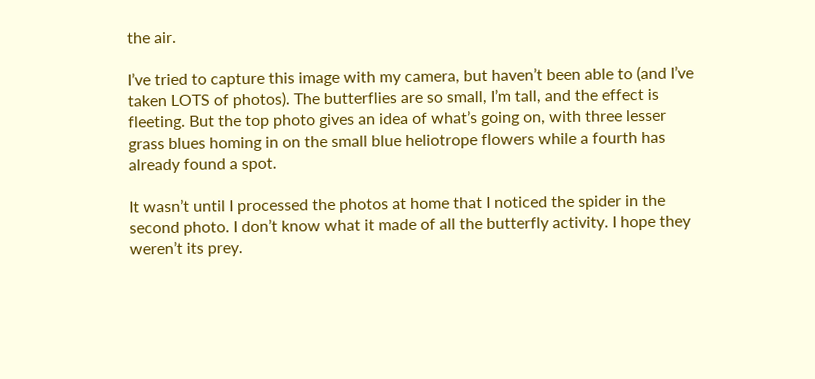the air.

I’ve tried to capture this image with my camera, but haven’t been able to (and I’ve taken LOTS of photos). The butterflies are so small, I’m tall, and the effect is fleeting. But the top photo gives an idea of what’s going on, with three lesser grass blues homing in on the small blue heliotrope flowers while a fourth has already found a spot.

It wasn’t until I processed the photos at home that I noticed the spider in the second photo. I don’t know what it made of all the butterfly activity. I hope they weren’t its prey.